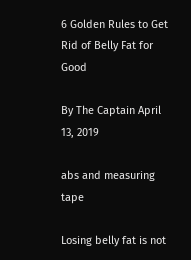6 Golden Rules to Get Rid of Belly Fat for Good

By The Captain April 13, 2019

abs and measuring tape

Losing belly fat is not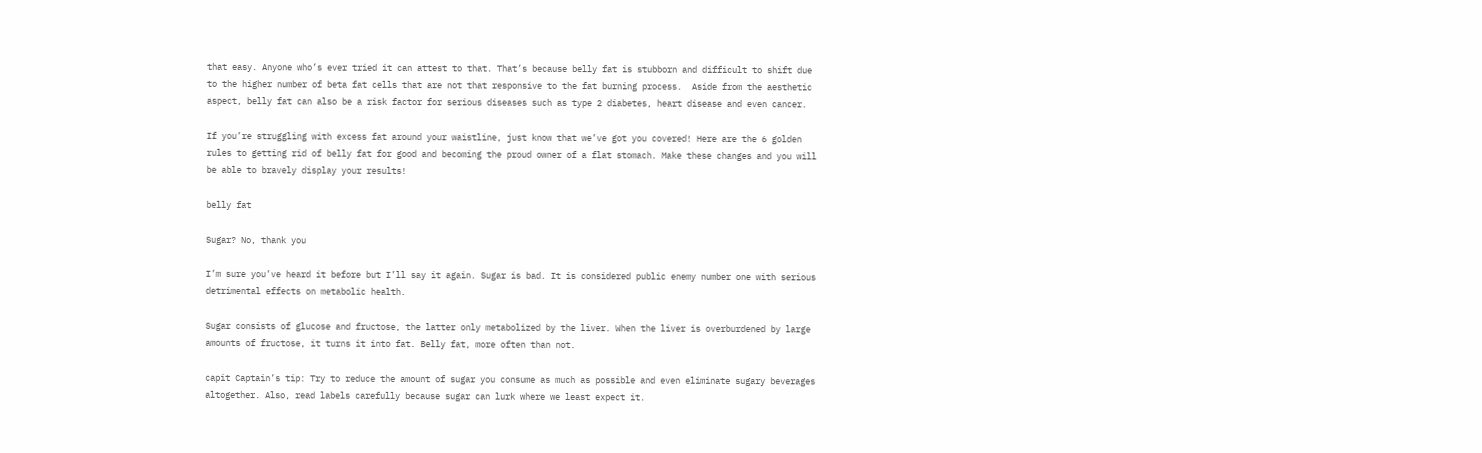that easy. Anyone who’s ever tried it can attest to that. That’s because belly fat is stubborn and difficult to shift due to the higher number of beta fat cells that are not that responsive to the fat burning process.  Aside from the aesthetic aspect, belly fat can also be a risk factor for serious diseases such as type 2 diabetes, heart disease and even cancer.

If you’re struggling with excess fat around your waistline, just know that we’ve got you covered! Here are the 6 golden rules to getting rid of belly fat for good and becoming the proud owner of a flat stomach. Make these changes and you will be able to bravely display your results!

belly fat

Sugar? No, thank you

I’m sure you’ve heard it before but I’ll say it again. Sugar is bad. It is considered public enemy number one with serious detrimental effects on metabolic health.

Sugar consists of glucose and fructose, the latter only metabolized by the liver. When the liver is overburdened by large amounts of fructose, it turns it into fat. Belly fat, more often than not.

capit Captain’s tip: Try to reduce the amount of sugar you consume as much as possible and even eliminate sugary beverages altogether. Also, read labels carefully because sugar can lurk where we least expect it.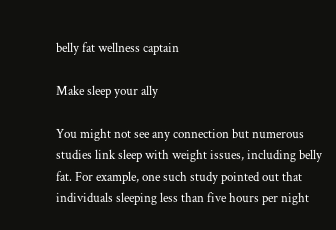belly fat wellness captain

Make sleep your ally

You might not see any connection but numerous studies link sleep with weight issues, including belly fat. For example, one such study pointed out that individuals sleeping less than five hours per night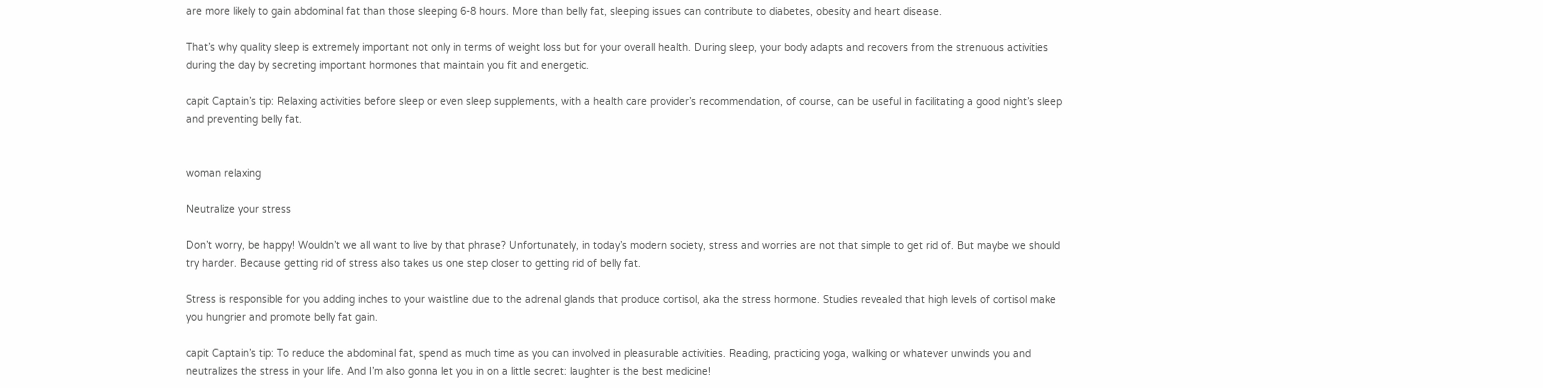are more likely to gain abdominal fat than those sleeping 6-8 hours. More than belly fat, sleeping issues can contribute to diabetes, obesity and heart disease.

That’s why quality sleep is extremely important not only in terms of weight loss but for your overall health. During sleep, your body adapts and recovers from the strenuous activities during the day by secreting important hormones that maintain you fit and energetic.

capit Captain’s tip: Relaxing activities before sleep or even sleep supplements, with a health care provider’s recommendation, of course, can be useful in facilitating a good night’s sleep and preventing belly fat.


woman relaxing

Neutralize your stress

Don’t worry, be happy! Wouldn’t we all want to live by that phrase? Unfortunately, in today’s modern society, stress and worries are not that simple to get rid of. But maybe we should try harder. Because getting rid of stress also takes us one step closer to getting rid of belly fat.

Stress is responsible for you adding inches to your waistline due to the adrenal glands that produce cortisol, aka the stress hormone. Studies revealed that high levels of cortisol make you hungrier and promote belly fat gain.

capit Captain’s tip: To reduce the abdominal fat, spend as much time as you can involved in pleasurable activities. Reading, practicing yoga, walking or whatever unwinds you and neutralizes the stress in your life. And I’m also gonna let you in on a little secret: laughter is the best medicine!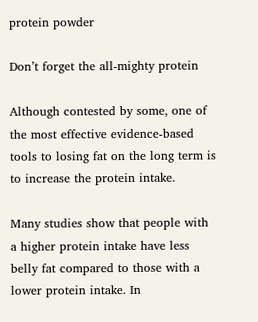protein powder

Don’t forget the all-mighty protein

Although contested by some, one of the most effective evidence-based tools to losing fat on the long term is to increase the protein intake.

Many studies show that people with a higher protein intake have less belly fat compared to those with a lower protein intake. In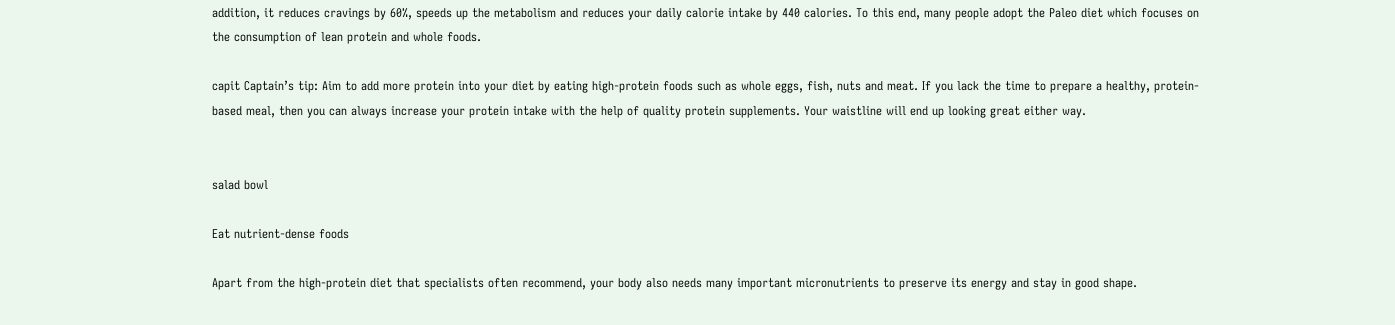addition, it reduces cravings by 60%, speeds up the metabolism and reduces your daily calorie intake by 440 calories. To this end, many people adopt the Paleo diet which focuses on the consumption of lean protein and whole foods.

capit Captain’s tip: Aim to add more protein into your diet by eating high-protein foods such as whole eggs, fish, nuts and meat. If you lack the time to prepare a healthy, protein-based meal, then you can always increase your protein intake with the help of quality protein supplements. Your waistline will end up looking great either way.


salad bowl

Eat nutrient-dense foods

Apart from the high-protein diet that specialists often recommend, your body also needs many important micronutrients to preserve its energy and stay in good shape.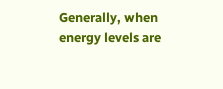Generally, when energy levels are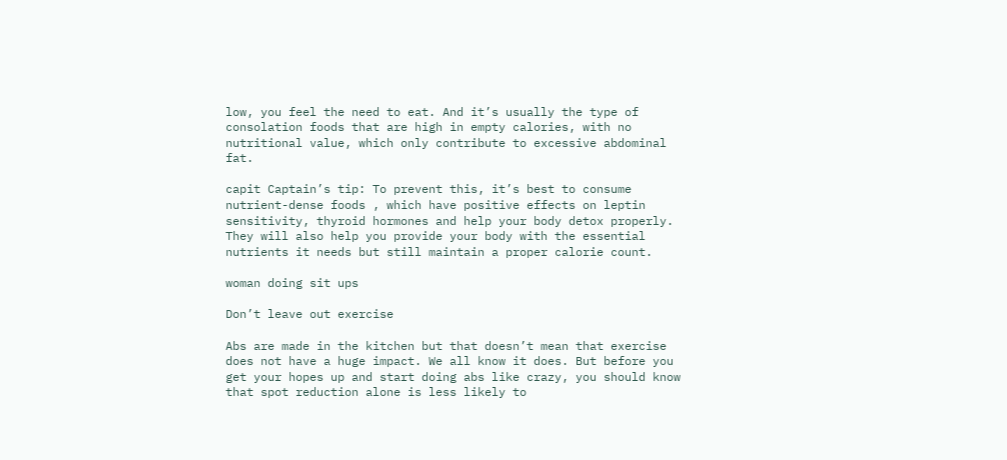low, you feel the need to eat. And it’s usually the type of consolation foods that are high in empty calories, with no nutritional value, which only contribute to excessive abdominal fat.

capit Captain’s tip: To prevent this, it’s best to consume nutrient-dense foods , which have positive effects on leptin sensitivity, thyroid hormones and help your body detox properly. They will also help you provide your body with the essential nutrients it needs but still maintain a proper calorie count.

woman doing sit ups

Don’t leave out exercise

Abs are made in the kitchen but that doesn’t mean that exercise does not have a huge impact. We all know it does. But before you get your hopes up and start doing abs like crazy, you should know that spot reduction alone is less likely to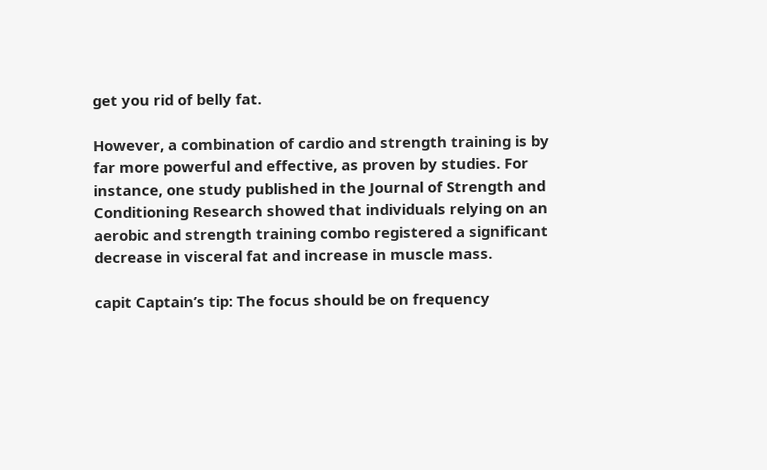get you rid of belly fat.

However, a combination of cardio and strength training is by far more powerful and effective, as proven by studies. For instance, one study published in the Journal of Strength and Conditioning Research showed that individuals relying on an aerobic and strength training combo registered a significant decrease in visceral fat and increase in muscle mass.

capit Captain’s tip: The focus should be on frequency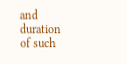and duration of such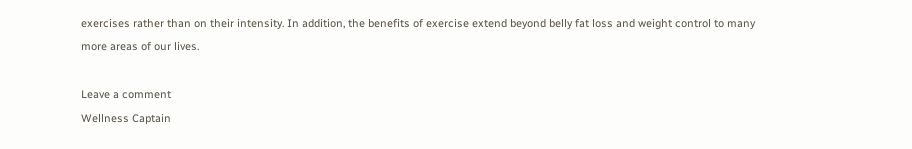exercises rather than on their intensity. In addition, the benefits of exercise extend beyond belly fat loss and weight control to many more areas of our lives.

Leave a comment
Wellness Captain